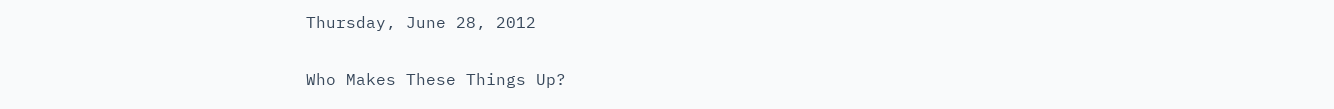Thursday, June 28, 2012

Who Makes These Things Up?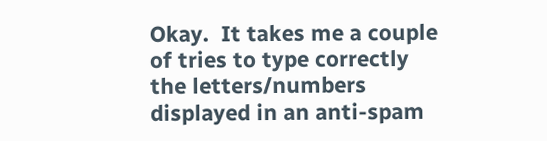Okay.  It takes me a couple of tries to type correctly the letters/numbers displayed in an anti-spam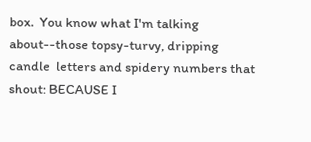box.  You know what I'm talking about--those topsy-turvy, dripping candle  letters and spidery numbers that shout: BECAUSE I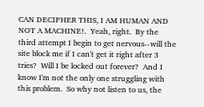CAN DECIPHER THIS, I AM HUMAN AND NOT A MACHINE!.  Yeah, right.  By the third attempt I begin to get nervous--will the site block me if I can't get it right after 3 tries?  Will I be locked out forever?  And I know I'm not the only one struggling with this problem.  So why not listen to us, the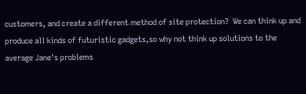customers, and create a different method of site protection?  We can think up and produce all kinds of futuristic gadgets,so why not think up solutions to the average Jane's problems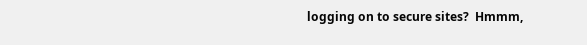logging on to secure sites?  Hmmm,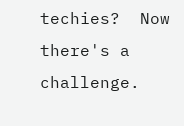techies?  Now there's a challenge.